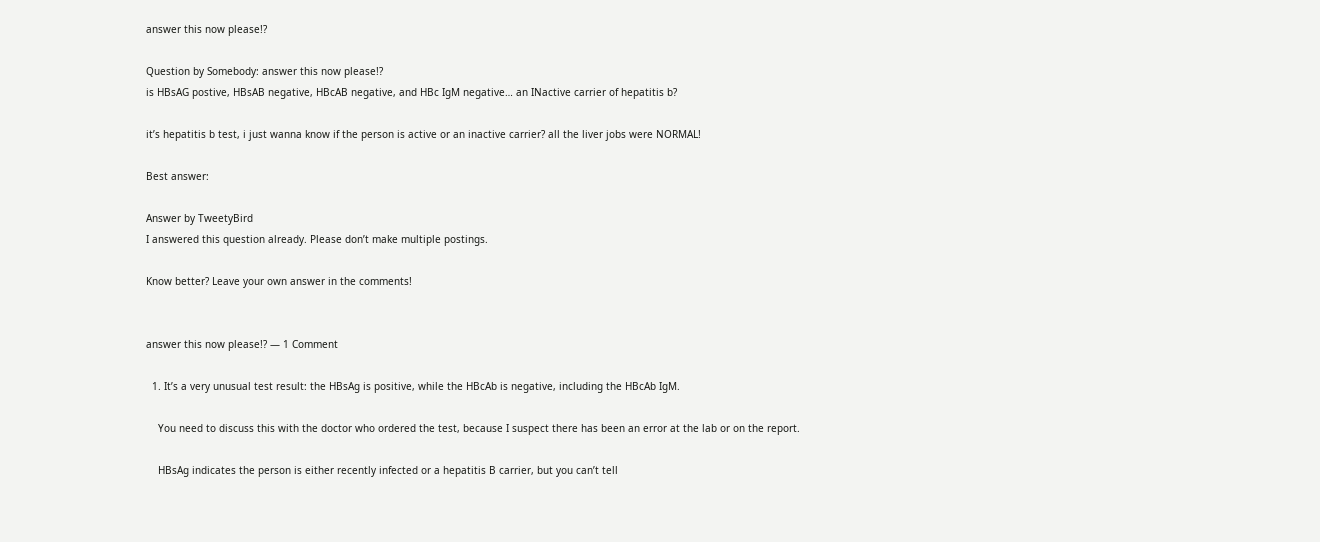answer this now please!?

Question by Somebody: answer this now please!?
is HBsAG postive, HBsAB negative, HBcAB negative, and HBc IgM negative… an INactive carrier of hepatitis b?

it’s hepatitis b test, i just wanna know if the person is active or an inactive carrier? all the liver jobs were NORMAL!

Best answer:

Answer by TweetyBird
I answered this question already. Please don’t make multiple postings.

Know better? Leave your own answer in the comments!


answer this now please!? — 1 Comment

  1. It’s a very unusual test result: the HBsAg is positive, while the HBcAb is negative, including the HBcAb IgM.

    You need to discuss this with the doctor who ordered the test, because I suspect there has been an error at the lab or on the report.

    HBsAg indicates the person is either recently infected or a hepatitis B carrier, but you can’t tell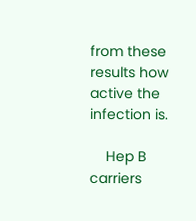from these results how active the infection is.

    Hep B carriers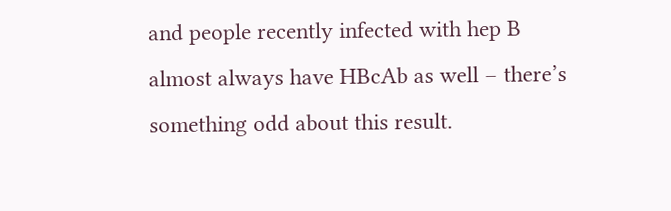and people recently infected with hep B almost always have HBcAb as well – there’s something odd about this result.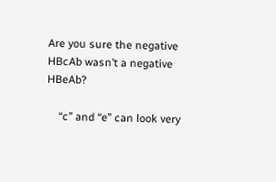Are you sure the negative HBcAb wasn’t a negative HBeAb?

    “c” and “e” can look very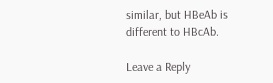similar, but HBeAb is different to HBcAb.

Leave a Reply